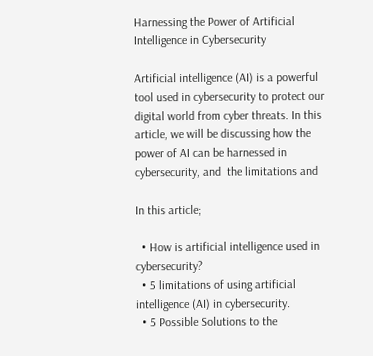Harnessing the Power of Artificial Intelligence in Cybersecurity

Artificial intelligence (AI) is a powerful tool used in cybersecurity to protect our digital world from cyber threats. In this article, we will be discussing how the power of AI can be harnessed in cybersecurity, and  the limitations and

In this article;

  • How is artificial intelligence used in cybersecurity?
  • 5 limitations of using artificial intelligence (AI) in cybersecurity.
  • 5 Possible Solutions to the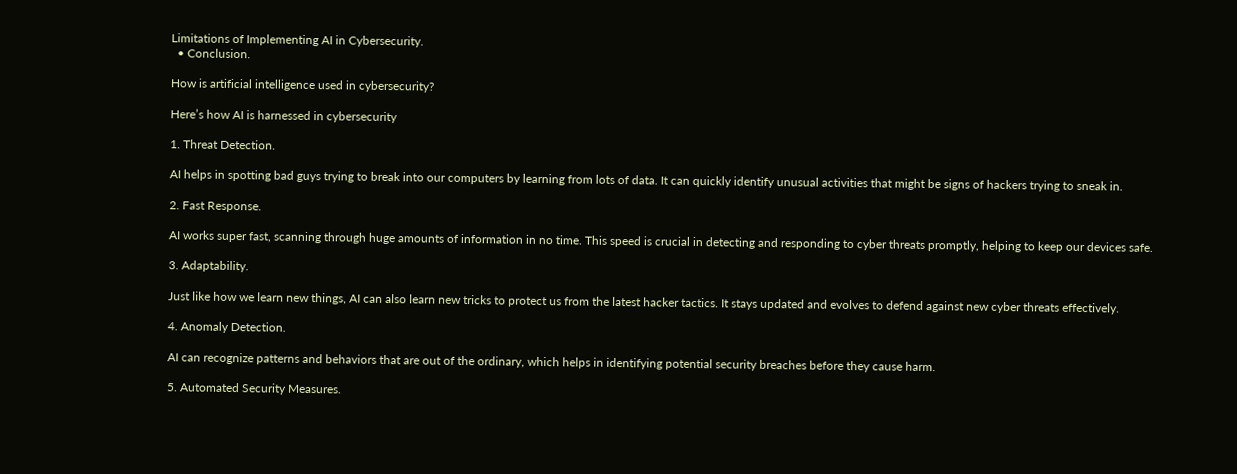Limitations of Implementing AI in Cybersecurity.
  • Conclusion.

How is artificial intelligence used in cybersecurity?

Here’s how AI is harnessed in cybersecurity

1. Threat Detection.

AI helps in spotting bad guys trying to break into our computers by learning from lots of data. It can quickly identify unusual activities that might be signs of hackers trying to sneak in.

2. Fast Response.

AI works super fast, scanning through huge amounts of information in no time. This speed is crucial in detecting and responding to cyber threats promptly, helping to keep our devices safe.

3. Adaptability.

Just like how we learn new things, AI can also learn new tricks to protect us from the latest hacker tactics. It stays updated and evolves to defend against new cyber threats effectively.

4. Anomaly Detection.

AI can recognize patterns and behaviors that are out of the ordinary, which helps in identifying potential security breaches before they cause harm.

5. Automated Security Measures.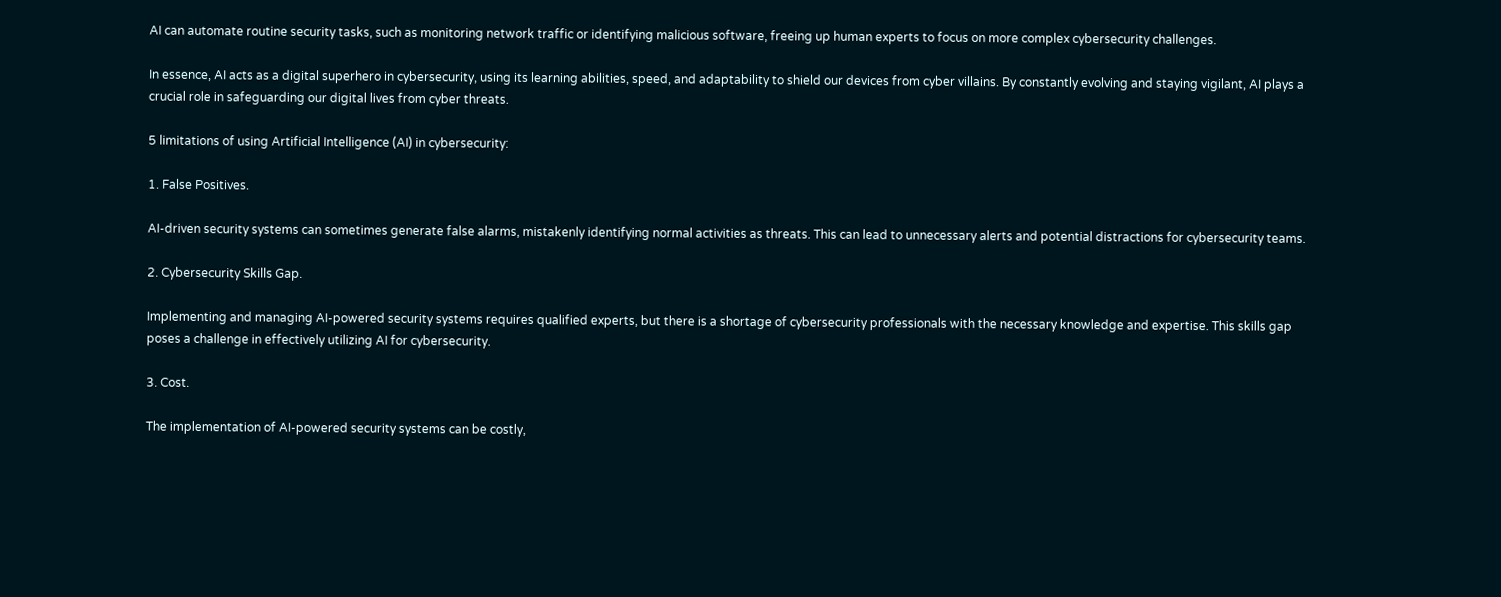AI can automate routine security tasks, such as monitoring network traffic or identifying malicious software, freeing up human experts to focus on more complex cybersecurity challenges.

In essence, AI acts as a digital superhero in cybersecurity, using its learning abilities, speed, and adaptability to shield our devices from cyber villains. By constantly evolving and staying vigilant, AI plays a crucial role in safeguarding our digital lives from cyber threats.

5 limitations of using Artificial Intelligence (AI) in cybersecurity:

1. False Positives.

AI-driven security systems can sometimes generate false alarms, mistakenly identifying normal activities as threats. This can lead to unnecessary alerts and potential distractions for cybersecurity teams.

2. Cybersecurity Skills Gap.

Implementing and managing AI-powered security systems requires qualified experts, but there is a shortage of cybersecurity professionals with the necessary knowledge and expertise. This skills gap poses a challenge in effectively utilizing AI for cybersecurity.

3. Cost.

The implementation of AI-powered security systems can be costly,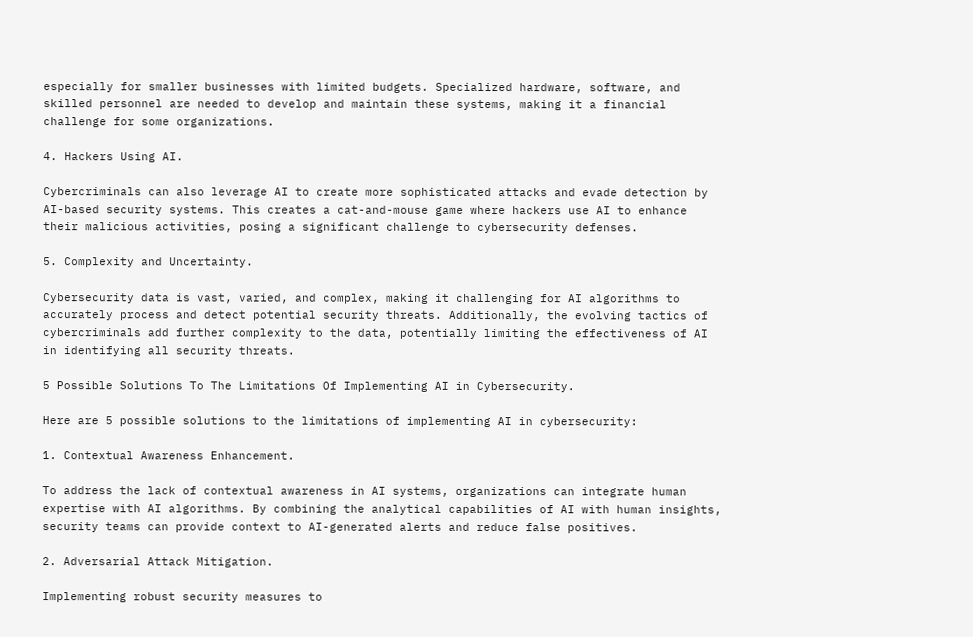especially for smaller businesses with limited budgets. Specialized hardware, software, and skilled personnel are needed to develop and maintain these systems, making it a financial challenge for some organizations.

4. Hackers Using AI.

Cybercriminals can also leverage AI to create more sophisticated attacks and evade detection by AI-based security systems. This creates a cat-and-mouse game where hackers use AI to enhance their malicious activities, posing a significant challenge to cybersecurity defenses.

5. Complexity and Uncertainty.

Cybersecurity data is vast, varied, and complex, making it challenging for AI algorithms to accurately process and detect potential security threats. Additionally, the evolving tactics of cybercriminals add further complexity to the data, potentially limiting the effectiveness of AI in identifying all security threats.

5 Possible Solutions To The Limitations Of Implementing AI in Cybersecurity.

Here are 5 possible solutions to the limitations of implementing AI in cybersecurity:

1. Contextual Awareness Enhancement.

To address the lack of contextual awareness in AI systems, organizations can integrate human expertise with AI algorithms. By combining the analytical capabilities of AI with human insights, security teams can provide context to AI-generated alerts and reduce false positives.

2. Adversarial Attack Mitigation.

Implementing robust security measures to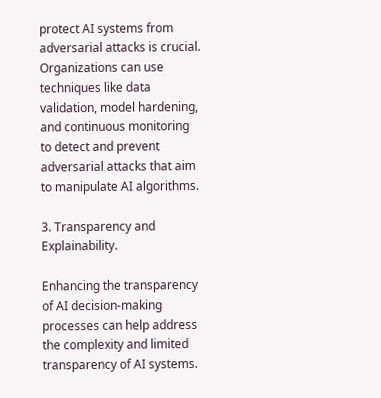protect AI systems from adversarial attacks is crucial. Organizations can use techniques like data validation, model hardening, and continuous monitoring to detect and prevent adversarial attacks that aim to manipulate AI algorithms.

3. Transparency and Explainability.

Enhancing the transparency of AI decision-making processes can help address the complexity and limited transparency of AI systems.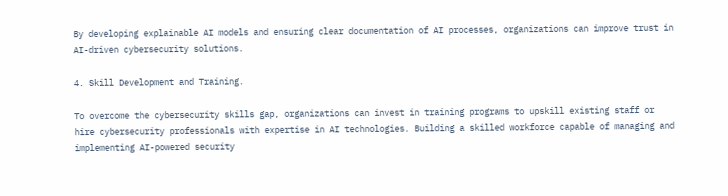By developing explainable AI models and ensuring clear documentation of AI processes, organizations can improve trust in AI-driven cybersecurity solutions.

4. Skill Development and Training.

To overcome the cybersecurity skills gap, organizations can invest in training programs to upskill existing staff or hire cybersecurity professionals with expertise in AI technologies. Building a skilled workforce capable of managing and implementing AI-powered security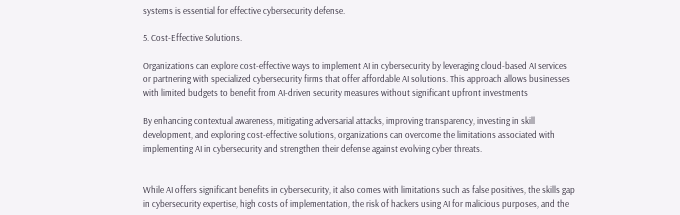systems is essential for effective cybersecurity defense.

5. Cost-Effective Solutions.

Organizations can explore cost-effective ways to implement AI in cybersecurity by leveraging cloud-based AI services or partnering with specialized cybersecurity firms that offer affordable AI solutions. This approach allows businesses with limited budgets to benefit from AI-driven security measures without significant upfront investments

By enhancing contextual awareness, mitigating adversarial attacks, improving transparency, investing in skill development, and exploring cost-effective solutions, organizations can overcome the limitations associated with implementing AI in cybersecurity and strengthen their defense against evolving cyber threats.


While AI offers significant benefits in cybersecurity, it also comes with limitations such as false positives, the skills gap in cybersecurity expertise, high costs of implementation, the risk of hackers using AI for malicious purposes, and the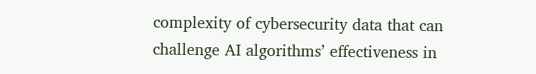complexity of cybersecurity data that can challenge AI algorithms’ effectiveness in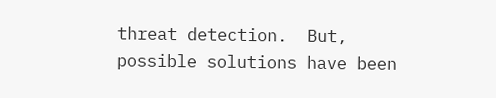threat detection.  But,  possible solutions have been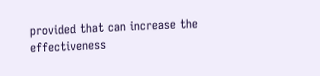provided that can increase the effectiveness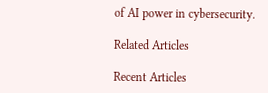of AI power in cybersecurity.

Related Articles

Recent Articles